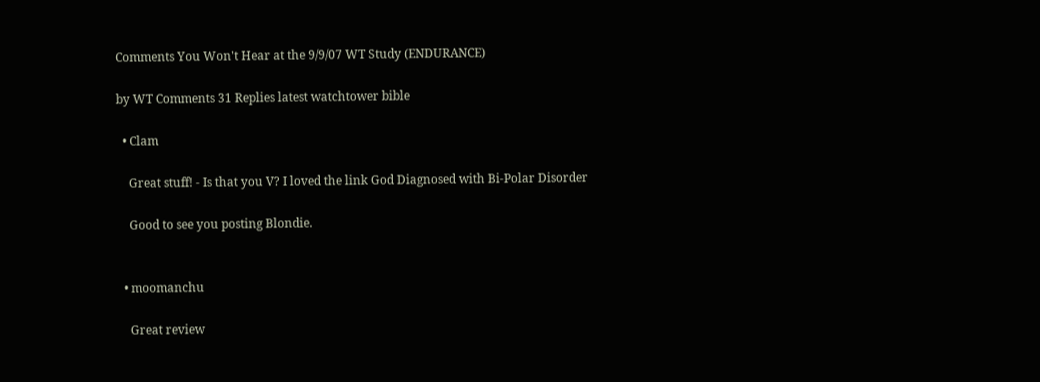Comments You Won't Hear at the 9/9/07 WT Study (ENDURANCE)

by WT Comments 31 Replies latest watchtower bible

  • Clam

    Great stuff! - Is that you V? I loved the link God Diagnosed with Bi-Polar Disorder

    Good to see you posting Blondie.


  • moomanchu

    Great review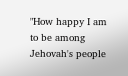"How happy I am to be among Jehovah's people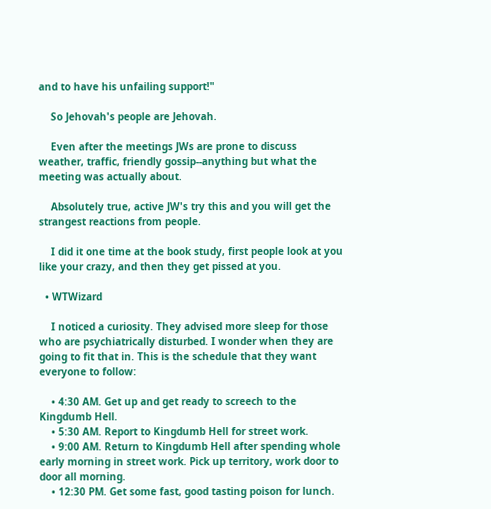and to have his unfailing support!"

    So Jehovah's people are Jehovah.

    Even after the meetings JWs are prone to discuss weather, traffic, friendly gossip--anything but what the meeting was actually about.

    Absolutely true, active JW's try this and you will get the strangest reactions from people.

    I did it one time at the book study, first people look at you like your crazy, and then they get pissed at you.

  • WTWizard

    I noticed a curiosity. They advised more sleep for those who are psychiatrically disturbed. I wonder when they are going to fit that in. This is the schedule that they want everyone to follow:

    • 4:30 AM. Get up and get ready to screech to the Kingdumb Hell.
    • 5:30 AM. Report to Kingdumb Hell for street work.
    • 9:00 AM. Return to Kingdumb Hell after spending whole early morning in street work. Pick up territory, work door to door all morning.
    • 12:30 PM. Get some fast, good tasting poison for lunch.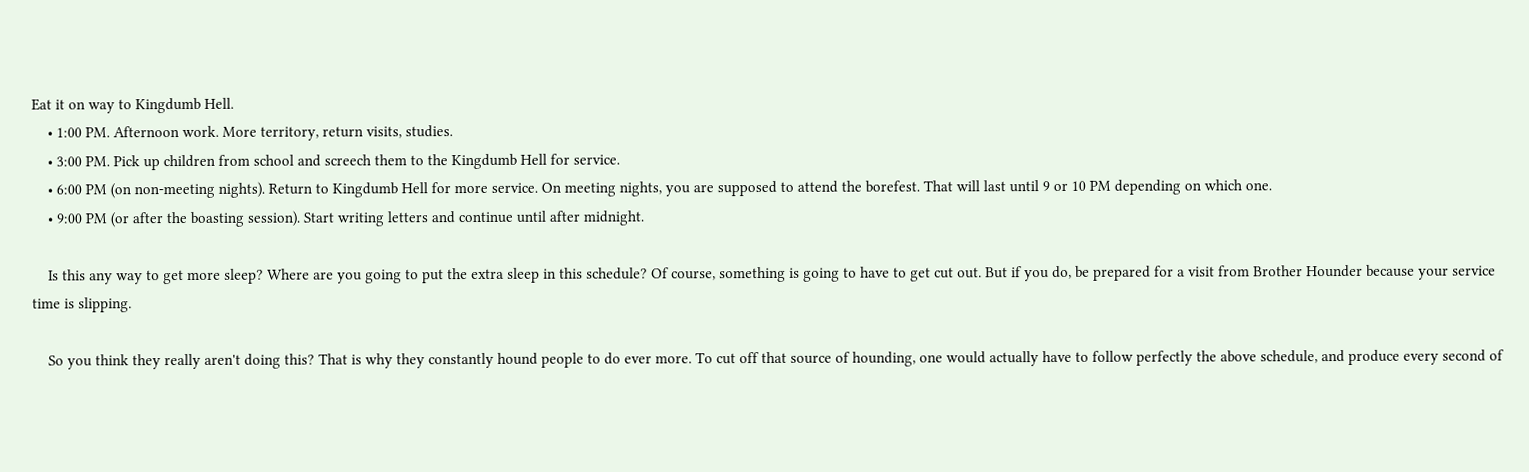Eat it on way to Kingdumb Hell.
    • 1:00 PM. Afternoon work. More territory, return visits, studies.
    • 3:00 PM. Pick up children from school and screech them to the Kingdumb Hell for service.
    • 6:00 PM (on non-meeting nights). Return to Kingdumb Hell for more service. On meeting nights, you are supposed to attend the borefest. That will last until 9 or 10 PM depending on which one.
    • 9:00 PM (or after the boasting session). Start writing letters and continue until after midnight.

    Is this any way to get more sleep? Where are you going to put the extra sleep in this schedule? Of course, something is going to have to get cut out. But if you do, be prepared for a visit from Brother Hounder because your service time is slipping.

    So you think they really aren't doing this? That is why they constantly hound people to do ever more. To cut off that source of hounding, one would actually have to follow perfectly the above schedule, and produce every second of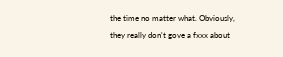the time no matter what. Obviously, they really don't gove a fxxx about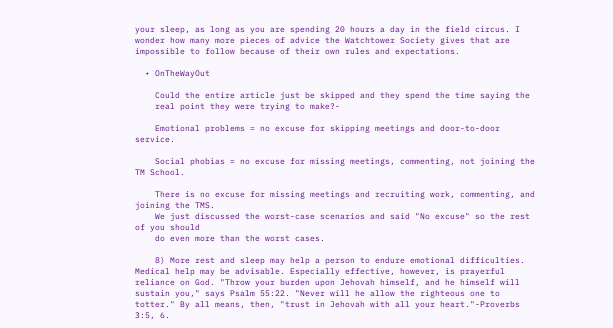your sleep, as long as you are spending 20 hours a day in the field circus. I wonder how many more pieces of advice the Watchtower Society gives that are impossible to follow because of their own rules and expectations.

  • OnTheWayOut

    Could the entire article just be skipped and they spend the time saying the
    real point they were trying to make?-

    Emotional problems = no excuse for skipping meetings and door-to-door service.

    Social phobias = no excuse for missing meetings, commenting, not joining the TM School.

    There is no excuse for missing meetings and recruiting work, commenting, and joining the TMS.
    We just discussed the worst-case scenarios and said "No excuse" so the rest of you should
    do even more than the worst cases.

    8) More rest and sleep may help a person to endure emotional difficulties. Medical help may be advisable. Especially effective, however, is prayerful reliance on God. "Throw your burden upon Jehovah himself, and he himself will sustain you," says Psalm 55:22. "Never will he allow the righteous one to totter." By all means, then, "trust in Jehovah with all your heart."-Proverbs 3:5, 6.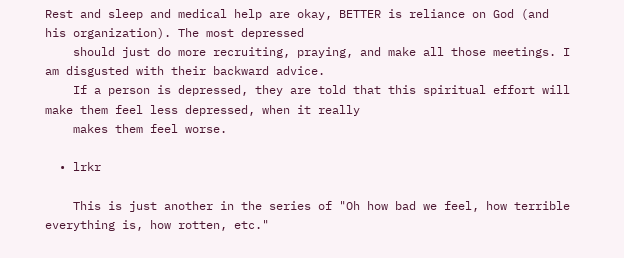Rest and sleep and medical help are okay, BETTER is reliance on God (and his organization). The most depressed
    should just do more recruiting, praying, and make all those meetings. I am disgusted with their backward advice.
    If a person is depressed, they are told that this spiritual effort will make them feel less depressed, when it really
    makes them feel worse.

  • lrkr

    This is just another in the series of "Oh how bad we feel, how terrible everything is, how rotten, etc."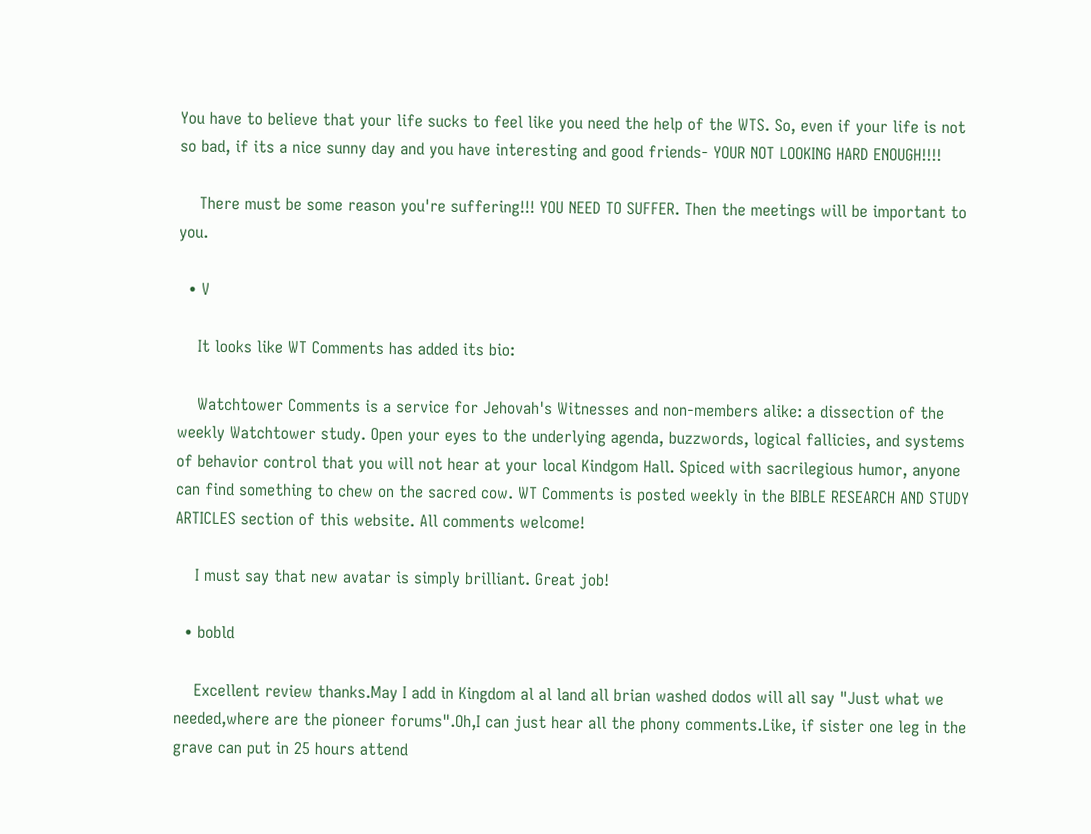You have to believe that your life sucks to feel like you need the help of the WTS. So, even if your life is not so bad, if its a nice sunny day and you have interesting and good friends- YOUR NOT LOOKING HARD ENOUGH!!!!

    There must be some reason you're suffering!!! YOU NEED TO SUFFER. Then the meetings will be important to you.

  • V

    It looks like WT Comments has added its bio:

    Watchtower Comments is a service for Jehovah's Witnesses and non-members alike: a dissection of the weekly Watchtower study. Open your eyes to the underlying agenda, buzzwords, logical fallicies, and systems of behavior control that you will not hear at your local Kindgom Hall. Spiced with sacrilegious humor, anyone can find something to chew on the sacred cow. WT Comments is posted weekly in the BIBLE RESEARCH AND STUDY ARTICLES section of this website. All comments welcome!

    I must say that new avatar is simply brilliant. Great job!

  • bobld

    Excellent review thanks.May I add in Kingdom al al land all brian washed dodos will all say "Just what we needed,where are the pioneer forums".Oh,I can just hear all the phony comments.Like, if sister one leg in the grave can put in 25 hours attend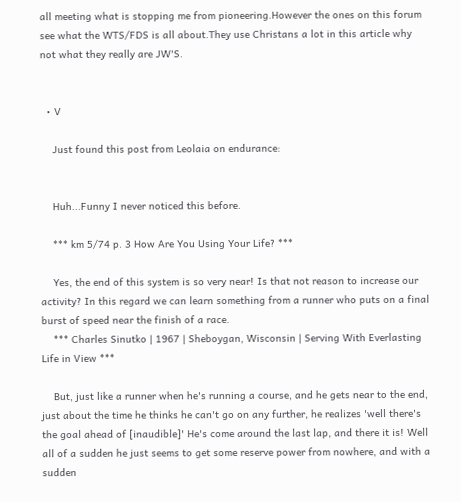all meeting what is stopping me from pioneering.However the ones on this forum see what the WTS/FDS is all about.They use Christans a lot in this article why not what they really are JW'S.


  • V

    Just found this post from Leolaia on endurance:


    Huh...Funny I never noticed this before.

    *** km 5/74 p. 3 How Are You Using Your Life? ***

    Yes, the end of this system is so very near! Is that not reason to increase our activity? In this regard we can learn something from a runner who puts on a final burst of speed near the finish of a race.
    *** Charles Sinutko | 1967 | Sheboygan, Wisconsin | Serving With Everlasting Life in View ***

    But, just like a runner when he's running a course, and he gets near to the end, just about the time he thinks he can't go on any further, he realizes 'well there's the goal ahead of [inaudible]' He's come around the last lap, and there it is! Well all of a sudden he just seems to get some reserve power from nowhere, and with a sudden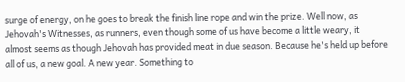surge of energy, on he goes to break the finish line rope and win the prize. Well now, as Jehovah's Witnesses, as runners, even though some of us have become a little weary, it almost seems as though Jehovah has provided meat in due season. Because he's held up before all of us, a new goal. A new year. Something to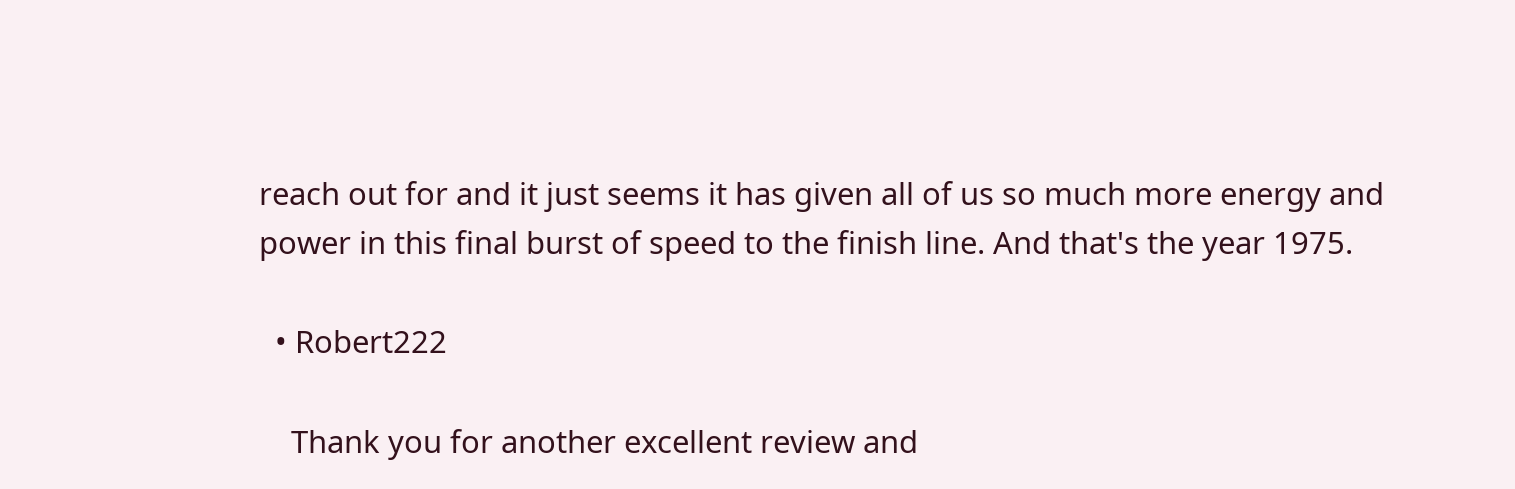reach out for and it just seems it has given all of us so much more energy and power in this final burst of speed to the finish line. And that's the year 1975.

  • Robert222

    Thank you for another excellent review and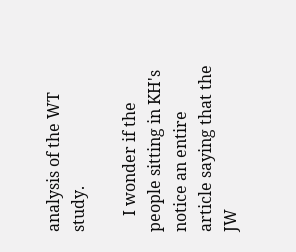analysis of the WT study.

    I wonder if the people sitting in KH's notice an entire article saying that the JW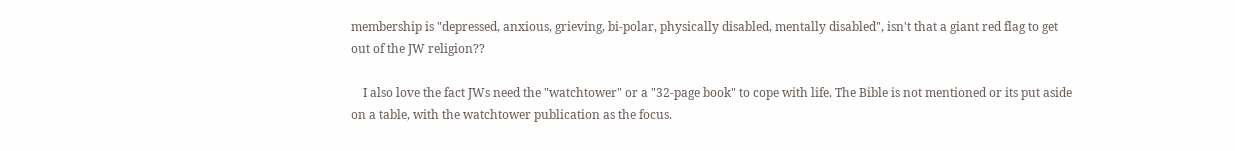membership is "depressed, anxious, grieving, bi-polar, physically disabled, mentally disabled", isn't that a giant red flag to get out of the JW religion??

    I also love the fact JWs need the "watchtower" or a "32-page book" to cope with life. The Bible is not mentioned or its put aside on a table, with the watchtower publication as the focus.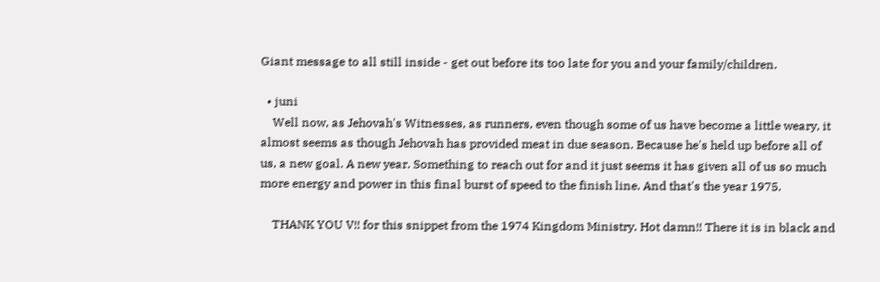Giant message to all still inside - get out before its too late for you and your family/children.

  • juni
    Well now, as Jehovah's Witnesses, as runners, even though some of us have become a little weary, it almost seems as though Jehovah has provided meat in due season. Because he's held up before all of us, a new goal. A new year. Something to reach out for and it just seems it has given all of us so much more energy and power in this final burst of speed to the finish line. And that's the year 1975.

    THANK YOU V!! for this snippet from the 1974 Kingdom Ministry. Hot damn!! There it is in black and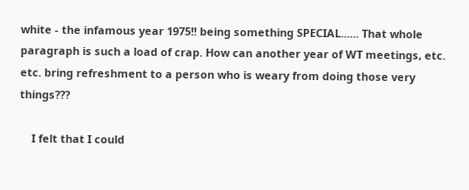white - the infamous year 1975!! being something SPECIAL...... That whole paragraph is such a load of crap. How can another year of WT meetings, etc. etc. bring refreshment to a person who is weary from doing those very things???

    I felt that I could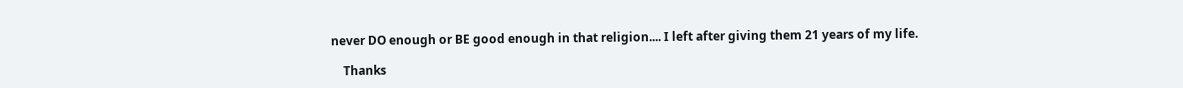never DO enough or BE good enough in that religion.... I left after giving them 21 years of my life.

    Thanks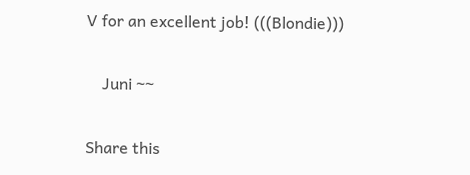V for an excellent job! (((Blondie)))

    Juni ~~

Share this